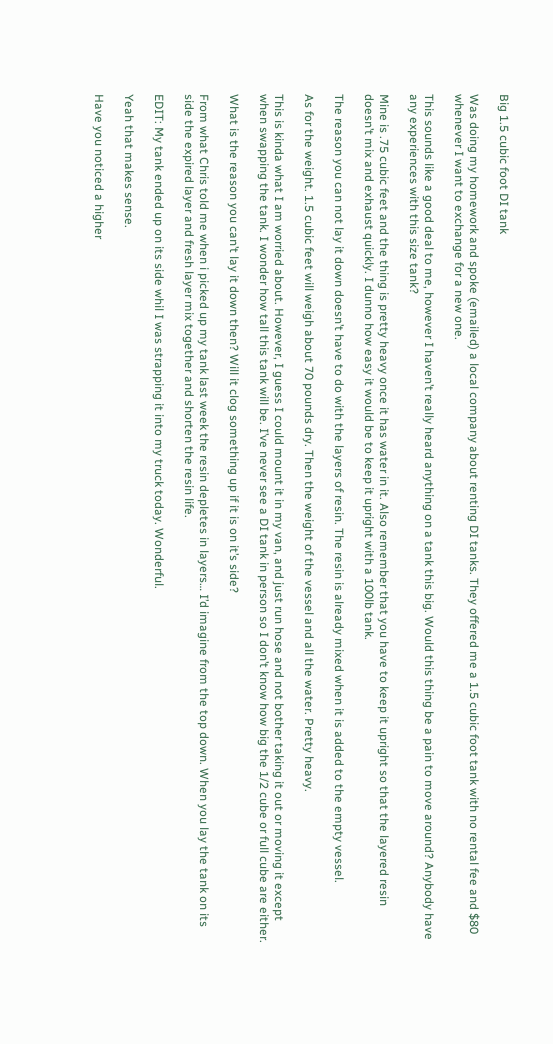Big 1.5 cubic foot DI tank

Was doing my homework and spoke (emailed) a local company about renting DI tanks. They offered me a 1.5 cubic foot tank with no rental fee and $80 whenever I want to exchange for a new one.

This sounds like a good deal to me, however I haven’t really heard anything on a tank this big. Would this thing be a pain to move around? Anybody have any experiences with this size tank?

Mine is .75 cubic feet and the thing is pretty heavy once it has water in it. Also remember that you have to keep it upright so that the layered resin doesn’t mix and exhaust quickly. I dunno how easy it would be to keep it upright with a 100lb tank.

The reason you can not lay it down doesn’t have to do with the layers of resin. The resin is already mixed when it is added to the empty vessel.

As for the weight. 1.5 cubic feet will weigh about 70 pounds dry. Then the weight of the vessel and all the water. Pretty heavy.

This is kinda what I am worried about. However, I guess I could mount it in my van, and just run hose and not bother taking it out or moving it except when swapping the tank. I wonder how tall this tank will be. I’ve never see a DI tank in person so I don’t know how big the 1/2 cube or full cube are either.

What is the reason you can’t lay it down then? Will it clog something up if it is on it’s side?

From what Chris told me when i picked up my tank last week the resin depletes in layers… I’d imagine from the top down. When you lay the tank on its side the expired layer and fresh layer mix together and shorten the resin life.

EDIT: My tank ended up on its side whil I was strapping it into my truck today. Wonderful.

Yeah that makes sense.

Have you noticed a higher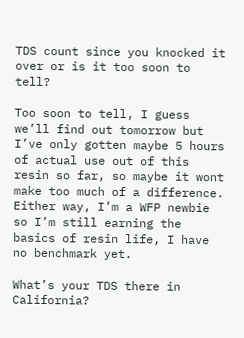TDS count since you knocked it over or is it too soon to tell?

Too soon to tell, I guess we’ll find out tomorrow but I’ve only gotten maybe 5 hours of actual use out of this resin so far, so maybe it wont make too much of a difference. Either way, I’m a WFP newbie so I’m still earning the basics of resin life, I have no benchmark yet.

What’s your TDS there in California?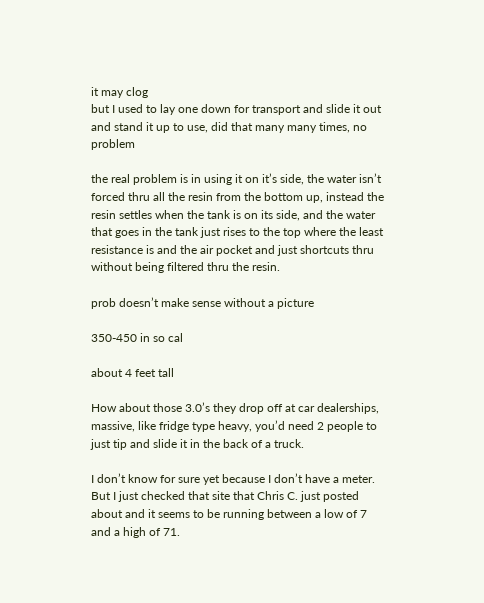it may clog
but I used to lay one down for transport and slide it out and stand it up to use, did that many many times, no problem

the real problem is in using it on it’s side, the water isn’t forced thru all the resin from the bottom up, instead the resin settles when the tank is on its side, and the water that goes in the tank just rises to the top where the least resistance is and the air pocket and just shortcuts thru without being filtered thru the resin.

prob doesn’t make sense without a picture

350-450 in so cal

about 4 feet tall

How about those 3.0’s they drop off at car dealerships, massive, like fridge type heavy, you’d need 2 people to just tip and slide it in the back of a truck.

I don’t know for sure yet because I don’t have a meter. But I just checked that site that Chris C. just posted about and it seems to be running between a low of 7 and a high of 71.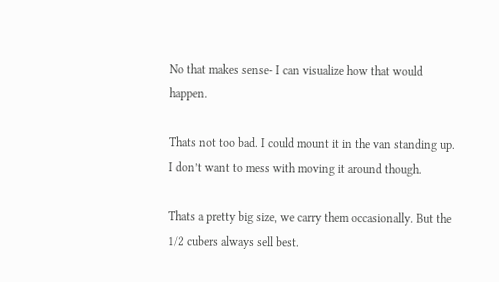No that makes sense- I can visualize how that would happen.

Thats not too bad. I could mount it in the van standing up. I don’t want to mess with moving it around though.

Thats a pretty big size, we carry them occasionally. But the 1/2 cubers always sell best.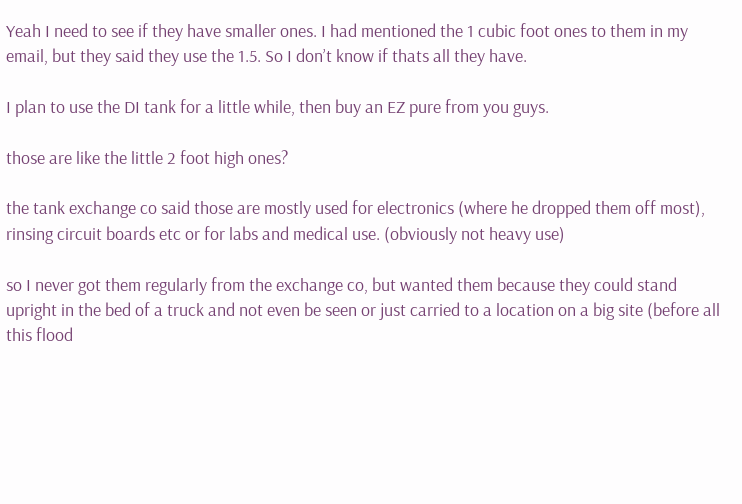Yeah I need to see if they have smaller ones. I had mentioned the 1 cubic foot ones to them in my email, but they said they use the 1.5. So I don’t know if thats all they have.

I plan to use the DI tank for a little while, then buy an EZ pure from you guys.

those are like the little 2 foot high ones?

the tank exchange co said those are mostly used for electronics (where he dropped them off most), rinsing circuit boards etc or for labs and medical use. (obviously not heavy use)

so I never got them regularly from the exchange co, but wanted them because they could stand upright in the bed of a truck and not even be seen or just carried to a location on a big site (before all this flood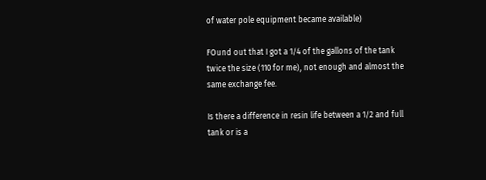of water pole equipment became available)

FOund out that I got a 1/4 of the gallons of the tank twice the size (110 for me), not enough and almost the same exchange fee.

Is there a difference in resin life between a 1/2 and full tank or is a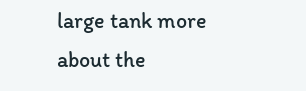large tank more about the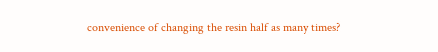convenience of changing the resin half as many times?